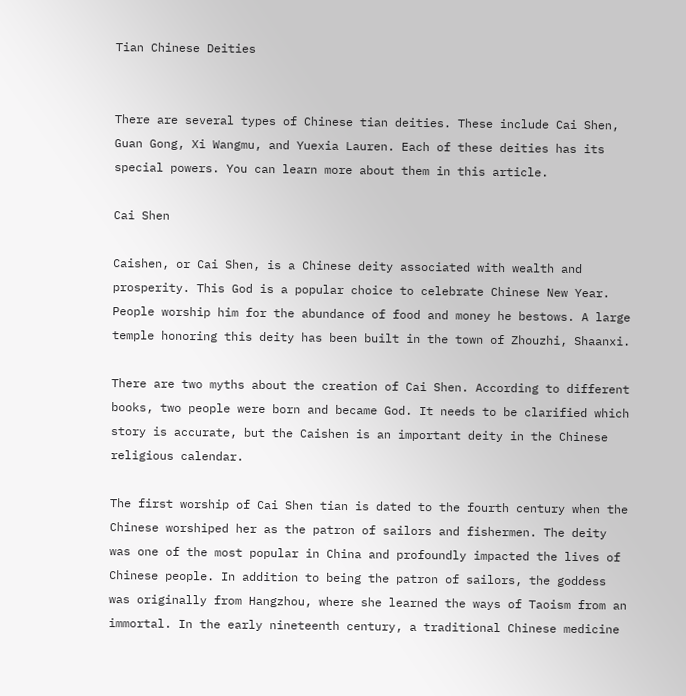Tian Chinese Deities


There are several types of Chinese tian deities. These include Cai Shen, Guan Gong, Xi Wangmu, and Yuexia Lauren. Each of these deities has its special powers. You can learn more about them in this article.

Cai Shen

Caishen, or Cai Shen, is a Chinese deity associated with wealth and prosperity. This God is a popular choice to celebrate Chinese New Year. People worship him for the abundance of food and money he bestows. A large temple honoring this deity has been built in the town of Zhouzhi, Shaanxi.

There are two myths about the creation of Cai Shen. According to different books, two people were born and became God. It needs to be clarified which story is accurate, but the Caishen is an important deity in the Chinese religious calendar.

The first worship of Cai Shen tian is dated to the fourth century when the Chinese worshiped her as the patron of sailors and fishermen. The deity was one of the most popular in China and profoundly impacted the lives of Chinese people. In addition to being the patron of sailors, the goddess was originally from Hangzhou, where she learned the ways of Taoism from an immortal. In the early nineteenth century, a traditional Chinese medicine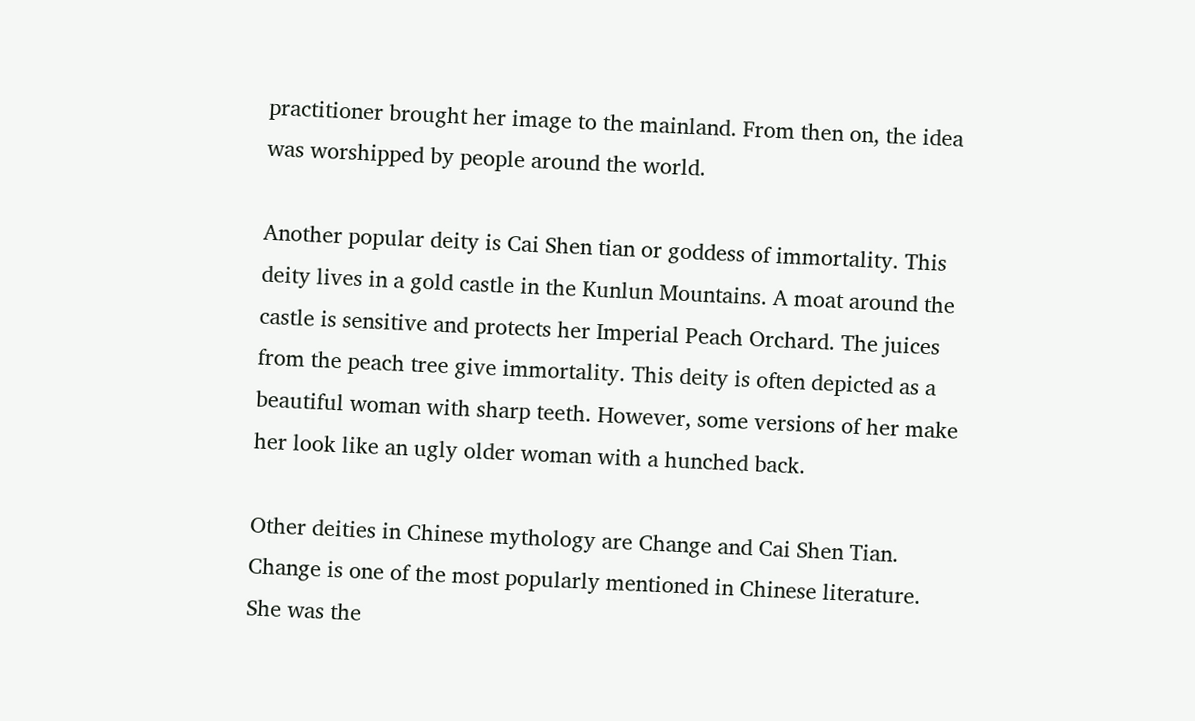practitioner brought her image to the mainland. From then on, the idea was worshipped by people around the world.

Another popular deity is Cai Shen tian or goddess of immortality. This deity lives in a gold castle in the Kunlun Mountains. A moat around the castle is sensitive and protects her Imperial Peach Orchard. The juices from the peach tree give immortality. This deity is often depicted as a beautiful woman with sharp teeth. However, some versions of her make her look like an ugly older woman with a hunched back.

Other deities in Chinese mythology are Change and Cai Shen Tian. Change is one of the most popularly mentioned in Chinese literature. She was the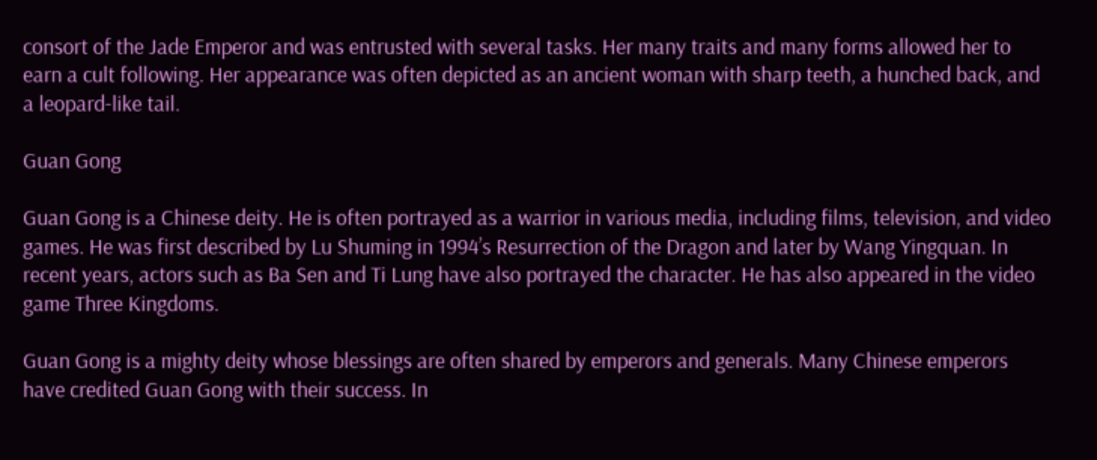consort of the Jade Emperor and was entrusted with several tasks. Her many traits and many forms allowed her to earn a cult following. Her appearance was often depicted as an ancient woman with sharp teeth, a hunched back, and a leopard-like tail.

Guan Gong

Guan Gong is a Chinese deity. He is often portrayed as a warrior in various media, including films, television, and video games. He was first described by Lu Shuming in 1994’s Resurrection of the Dragon and later by Wang Yingquan. In recent years, actors such as Ba Sen and Ti Lung have also portrayed the character. He has also appeared in the video game Three Kingdoms.

Guan Gong is a mighty deity whose blessings are often shared by emperors and generals. Many Chinese emperors have credited Guan Gong with their success. In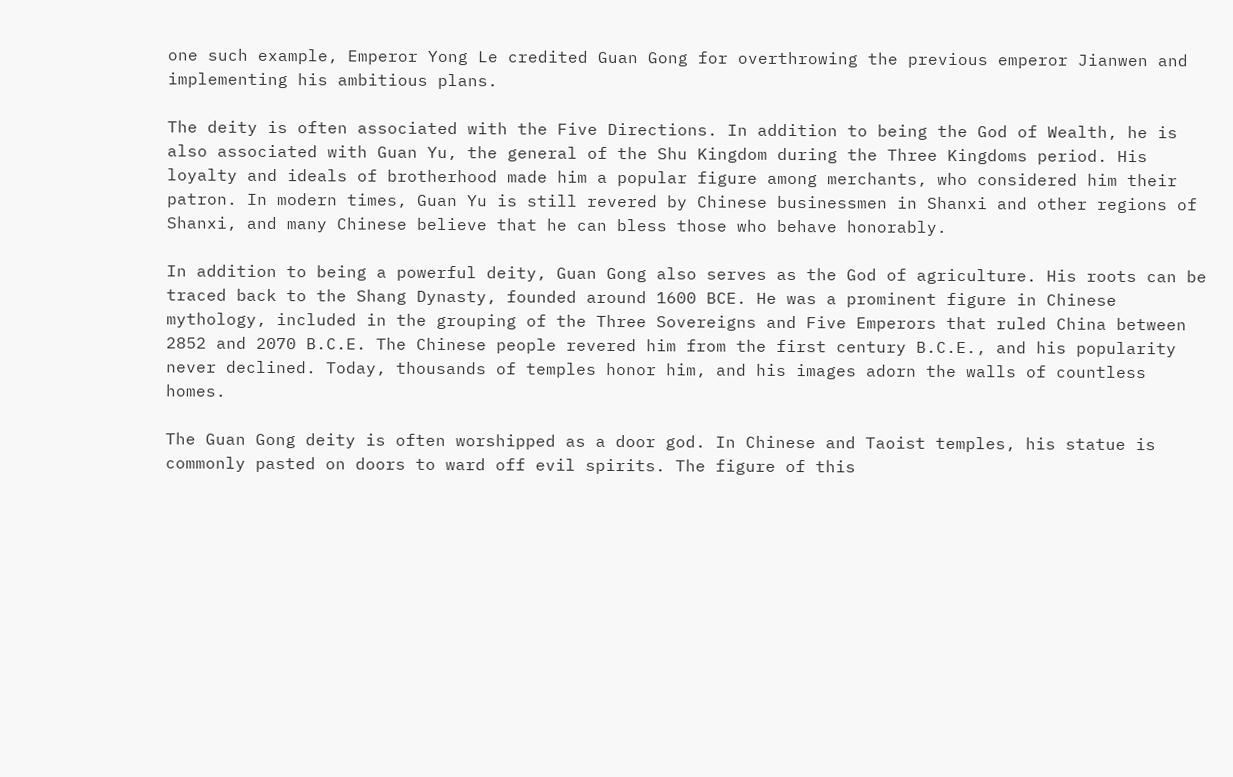one such example, Emperor Yong Le credited Guan Gong for overthrowing the previous emperor Jianwen and implementing his ambitious plans.

The deity is often associated with the Five Directions. In addition to being the God of Wealth, he is also associated with Guan Yu, the general of the Shu Kingdom during the Three Kingdoms period. His loyalty and ideals of brotherhood made him a popular figure among merchants, who considered him their patron. In modern times, Guan Yu is still revered by Chinese businessmen in Shanxi and other regions of Shanxi, and many Chinese believe that he can bless those who behave honorably.

In addition to being a powerful deity, Guan Gong also serves as the God of agriculture. His roots can be traced back to the Shang Dynasty, founded around 1600 BCE. He was a prominent figure in Chinese mythology, included in the grouping of the Three Sovereigns and Five Emperors that ruled China between 2852 and 2070 B.C.E. The Chinese people revered him from the first century B.C.E., and his popularity never declined. Today, thousands of temples honor him, and his images adorn the walls of countless homes.

The Guan Gong deity is often worshipped as a door god. In Chinese and Taoist temples, his statue is commonly pasted on doors to ward off evil spirits. The figure of this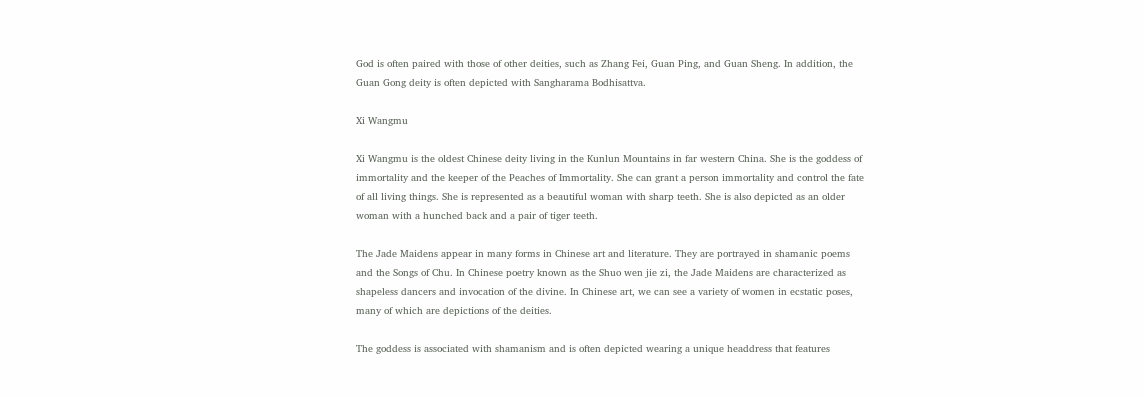God is often paired with those of other deities, such as Zhang Fei, Guan Ping, and Guan Sheng. In addition, the Guan Gong deity is often depicted with Sangharama Bodhisattva.

Xi Wangmu

Xi Wangmu is the oldest Chinese deity living in the Kunlun Mountains in far western China. She is the goddess of immortality and the keeper of the Peaches of Immortality. She can grant a person immortality and control the fate of all living things. She is represented as a beautiful woman with sharp teeth. She is also depicted as an older woman with a hunched back and a pair of tiger teeth.

The Jade Maidens appear in many forms in Chinese art and literature. They are portrayed in shamanic poems and the Songs of Chu. In Chinese poetry known as the Shuo wen jie zi, the Jade Maidens are characterized as shapeless dancers and invocation of the divine. In Chinese art, we can see a variety of women in ecstatic poses, many of which are depictions of the deities.

The goddess is associated with shamanism and is often depicted wearing a unique headdress that features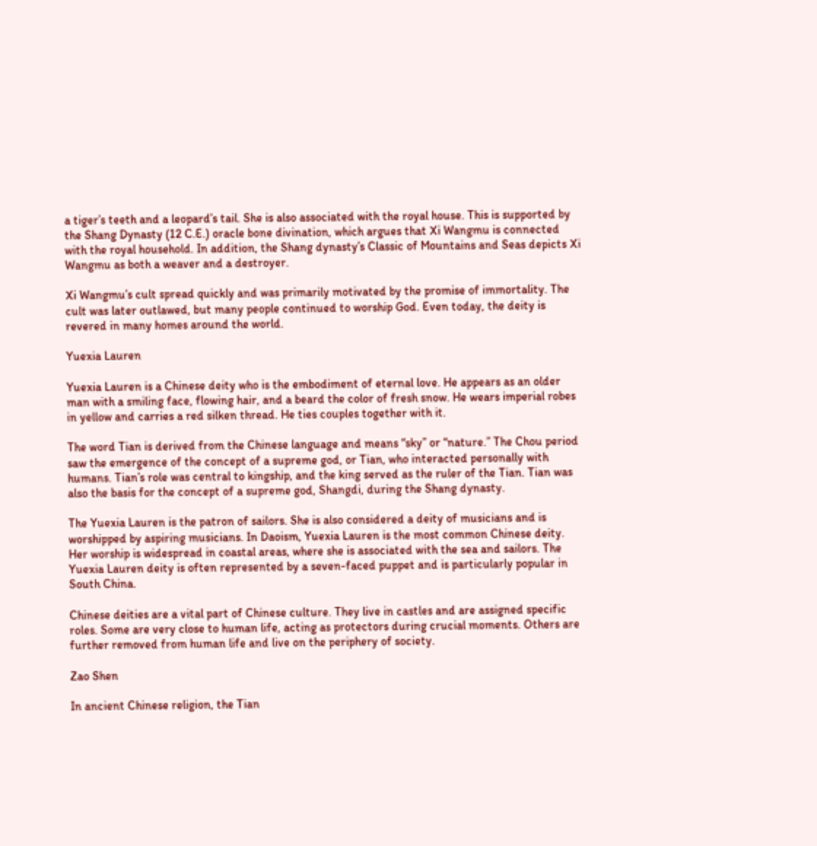a tiger’s teeth and a leopard’s tail. She is also associated with the royal house. This is supported by the Shang Dynasty (12 C.E.) oracle bone divination, which argues that Xi Wangmu is connected with the royal household. In addition, the Shang dynasty’s Classic of Mountains and Seas depicts Xi Wangmu as both a weaver and a destroyer.

Xi Wangmu’s cult spread quickly and was primarily motivated by the promise of immortality. The cult was later outlawed, but many people continued to worship God. Even today, the deity is revered in many homes around the world.

Yuexia Lauren

Yuexia Lauren is a Chinese deity who is the embodiment of eternal love. He appears as an older man with a smiling face, flowing hair, and a beard the color of fresh snow. He wears imperial robes in yellow and carries a red silken thread. He ties couples together with it.

The word Tian is derived from the Chinese language and means “sky” or “nature.” The Chou period saw the emergence of the concept of a supreme god, or Tian, who interacted personally with humans. Tian’s role was central to kingship, and the king served as the ruler of the Tian. Tian was also the basis for the concept of a supreme god, Shangdi, during the Shang dynasty.

The Yuexia Lauren is the patron of sailors. She is also considered a deity of musicians and is worshipped by aspiring musicians. In Daoism, Yuexia Lauren is the most common Chinese deity. Her worship is widespread in coastal areas, where she is associated with the sea and sailors. The Yuexia Lauren deity is often represented by a seven-faced puppet and is particularly popular in South China.

Chinese deities are a vital part of Chinese culture. They live in castles and are assigned specific roles. Some are very close to human life, acting as protectors during crucial moments. Others are further removed from human life and live on the periphery of society.

Zao Shen

In ancient Chinese religion, the Tian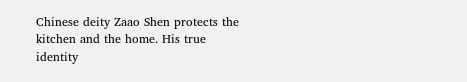Chinese deity Zaao Shen protects the kitchen and the home. His true identity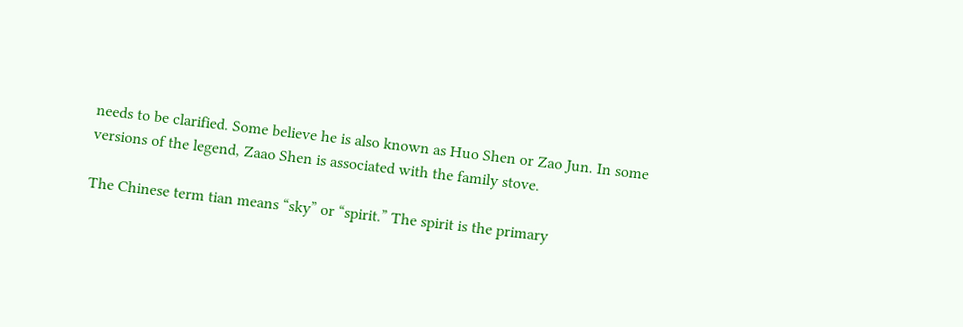needs to be clarified. Some believe he is also known as Huo Shen or Zao Jun. In some versions of the legend, Zaao Shen is associated with the family stove.

The Chinese term tian means “sky” or “spirit.” The spirit is the primary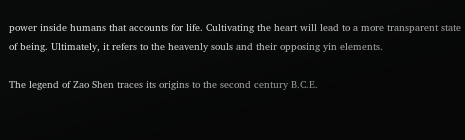power inside humans that accounts for life. Cultivating the heart will lead to a more transparent state of being. Ultimately, it refers to the heavenly souls and their opposing yin elements.

The legend of Zao Shen traces its origins to the second century B.C.E.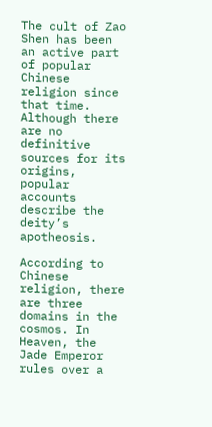The cult of Zao Shen has been an active part of popular Chinese religion since that time. Although there are no definitive sources for its origins, popular accounts describe the deity’s apotheosis.

According to Chinese religion, there are three domains in the cosmos. In Heaven, the Jade Emperor rules over a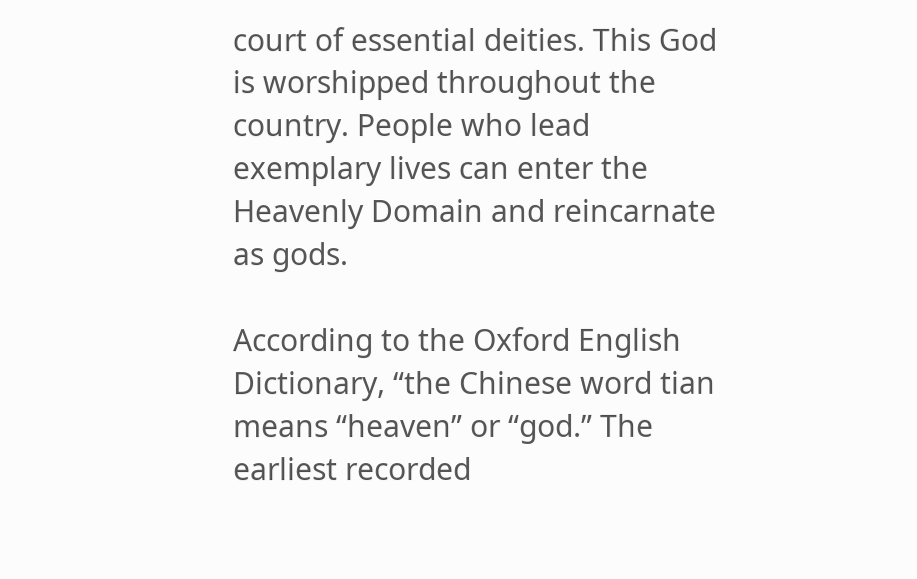court of essential deities. This God is worshipped throughout the country. People who lead exemplary lives can enter the Heavenly Domain and reincarnate as gods.

According to the Oxford English Dictionary, “the Chinese word tian means “heaven” or “god.” The earliest recorded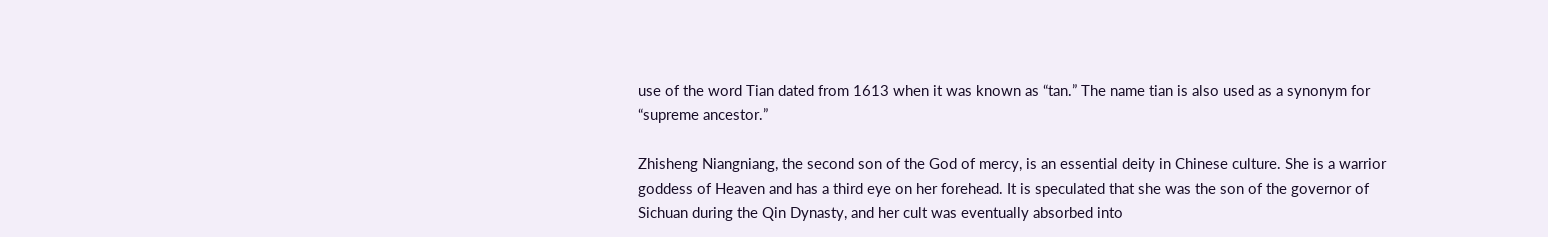use of the word Tian dated from 1613 when it was known as “tan.” The name tian is also used as a synonym for “supreme ancestor.”

Zhisheng Niangniang, the second son of the God of mercy, is an essential deity in Chinese culture. She is a warrior goddess of Heaven and has a third eye on her forehead. It is speculated that she was the son of the governor of Sichuan during the Qin Dynasty, and her cult was eventually absorbed into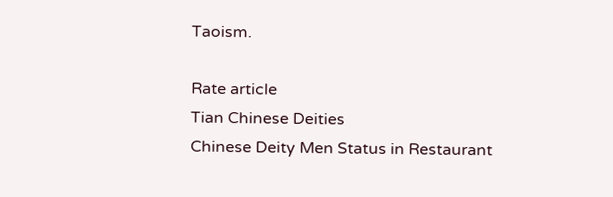Taoism.

Rate article
Tian Chinese Deities
Chinese Deity Men Status in Restaurant